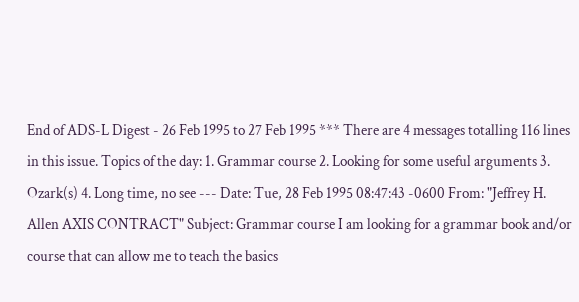End of ADS-L Digest - 26 Feb 1995 to 27 Feb 1995 *** There are 4 messages totalling 116 lines in this issue. Topics of the day: 1. Grammar course 2. Looking for some useful arguments 3. Ozark(s) 4. Long time, no see --- Date: Tue, 28 Feb 1995 08:47:43 -0600 From: "Jeffrey H. Allen AXIS CONTRACT" Subject: Grammar course I am looking for a grammar book and/or course that can allow me to teach the basics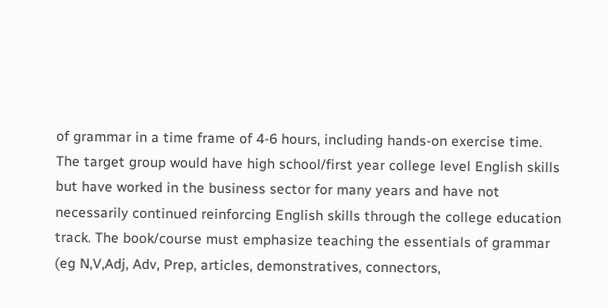of grammar in a time frame of 4-6 hours, including hands-on exercise time. The target group would have high school/first year college level English skills but have worked in the business sector for many years and have not necessarily continued reinforcing English skills through the college education track. The book/course must emphasize teaching the essentials of grammar (eg N,V,Adj, Adv, Prep, articles, demonstratives, connectors,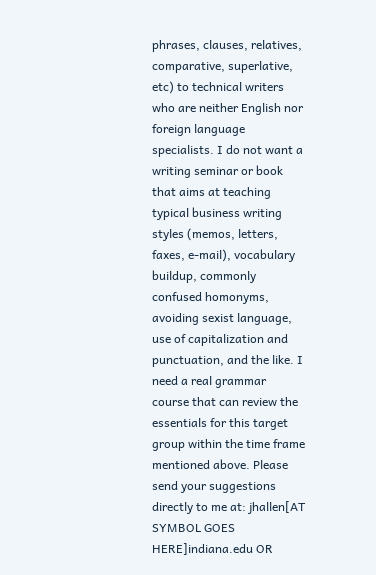phrases, clauses, relatives, comparative, superlative, etc) to technical writers who are neither English nor foreign language specialists. I do not want a writing seminar or book that aims at teaching typical business writing styles (memos, letters, faxes, e-mail), vocabulary buildup, commonly confused homonyms, avoiding sexist language, use of capitalization and punctuation, and the like. I need a real grammar course that can review the essentials for this target group within the time frame mentioned above. Please send your suggestions directly to me at: jhallen[AT SYMBOL GOES HERE]indiana.edu OR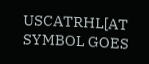USCATRHL[AT SYMBOL GOES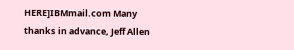HERE]IBMmail.com Many thanks in advance, Jeff Allen